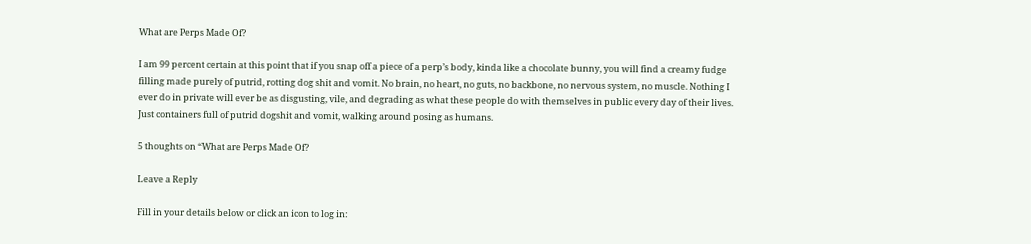What are Perps Made Of?

I am 99 percent certain at this point that if you snap off a piece of a perp’s body, kinda like a chocolate bunny, you will find a creamy fudge filling made purely of putrid, rotting dog shit and vomit. No brain, no heart, no guts, no backbone, no nervous system, no muscle. Nothing I ever do in private will ever be as disgusting, vile, and degrading as what these people do with themselves in public every day of their lives. Just containers full of putrid dogshit and vomit, walking around posing as humans.

5 thoughts on “What are Perps Made Of?

Leave a Reply

Fill in your details below or click an icon to log in: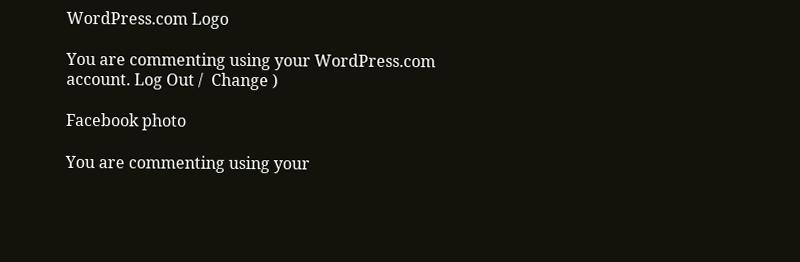WordPress.com Logo

You are commenting using your WordPress.com account. Log Out /  Change )

Facebook photo

You are commenting using your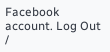Facebook account. Log Out /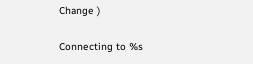Change )

Connecting to %s